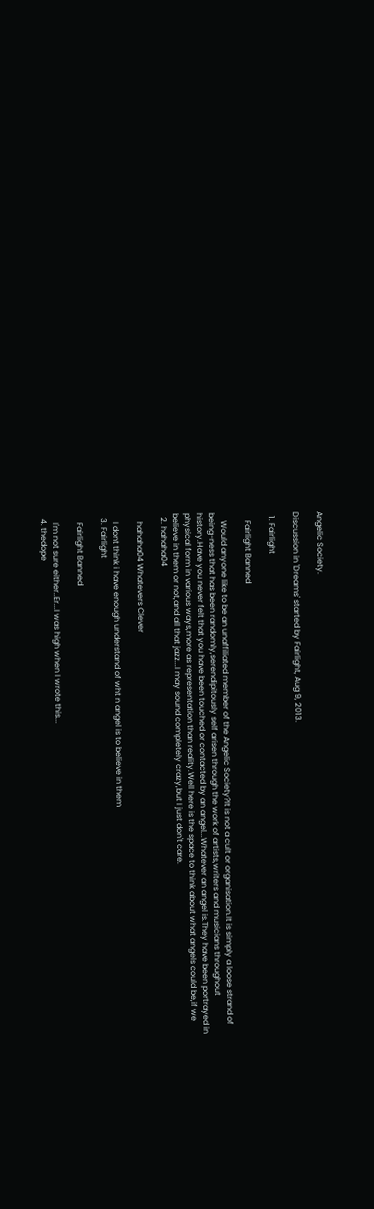Angelic Society.

Discussion in 'Dreams' started by Fairlight, Aug 9, 2013.

  1. Fairlight

    Fairlight Banned

    Would anyone like to be an unaffiliated member of the Angelic Society?It is not a cult or organisation.It is simply a loose strand of being-ness that has been randomly,serendipitously self arisen through the work of artists,writers and musicians throughout history.Have you never felt that you have been touched or contacted by an angel...Whatever an angel is.They have been portrayed in physical form in various ways,more as representation than reality.Well here is the space to think about what angels could be,if we believe in them or not,and all that jazz...I may sound completely crazy,but I just don't care.
  2. hahaha04

    hahaha04 Whatevers Clever

    I dont think i have enough understand of wht n angel is to believe in them
  3. Fairlight

    Fairlight Banned

    I'm not sure either..Er...I was high when I wrote this...
  4. thedope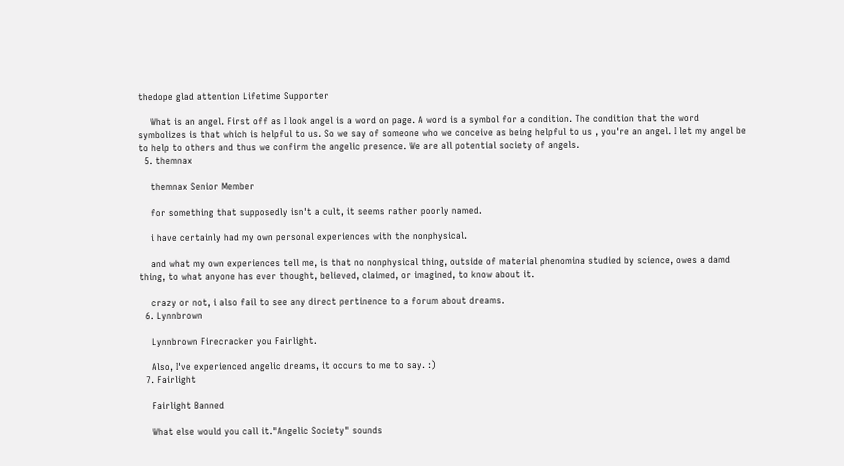thedope glad attention Lifetime Supporter

    What is an angel. First off as I look angel is a word on page. A word is a symbol for a condition. The condition that the word symbolizes is that which is helpful to us. So we say of someone who we conceive as being helpful to us , you're an angel. I let my angel be to help to others and thus we confirm the angelic presence. We are all potential society of angels.
  5. themnax

    themnax Senior Member

    for something that supposedly isn't a cult, it seems rather poorly named.

    i have certainly had my own personal experiences with the nonphysical.

    and what my own experiences tell me, is that no nonphysical thing, outside of material phenomina studied by science, owes a damd thing, to what anyone has ever thought, believed, claimed, or imagined, to know about it.

    crazy or not, i also fail to see any direct pertinence to a forum about dreams.
  6. Lynnbrown

    Lynnbrown Firecracker you Fairlight.

    Also, I've experienced angelic dreams, it occurs to me to say. :)
  7. Fairlight

    Fairlight Banned

    What else would you call it."Angelic Society" sounds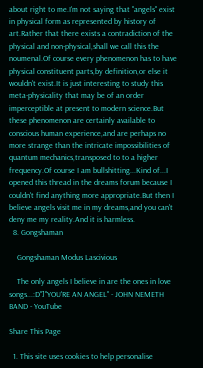about right to me.I'm not saying that "angels" exist in physical form as represented by history of art.Rather that there exists a contradiction of the physical and non-physical,shall we call this the noumenal.Of course every phenomenon has to have physical constituent parts,by definition,or else it wouldn't exist.It is just interesting to study this meta-physicality that may be of an order imperceptible at present to modern science.But these phenomenon are certainly available to conscious human experience,and are perhaps no more strange than the intricate impossibilities of quantum mechanics,transposed to to a higher frequency.Of course I am bullshitting...Kind of...I opened this thread in the dreams forum because I couldn't find anything more appropriate.But then I believe angels visit me in my dreams,and you can't deny me my reality.And it is harmless.
  8. Gongshaman

    Gongshaman Modus Lascivious

    The only angels I believe in are the ones in love songs...:D"]"YOU'RE AN ANGEL" - JOHN NEMETH BAND - YouTube

Share This Page

  1. This site uses cookies to help personalise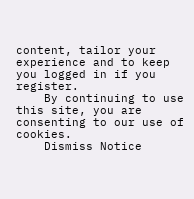content, tailor your experience and to keep you logged in if you register.
    By continuing to use this site, you are consenting to our use of cookies.
    Dismiss Notice